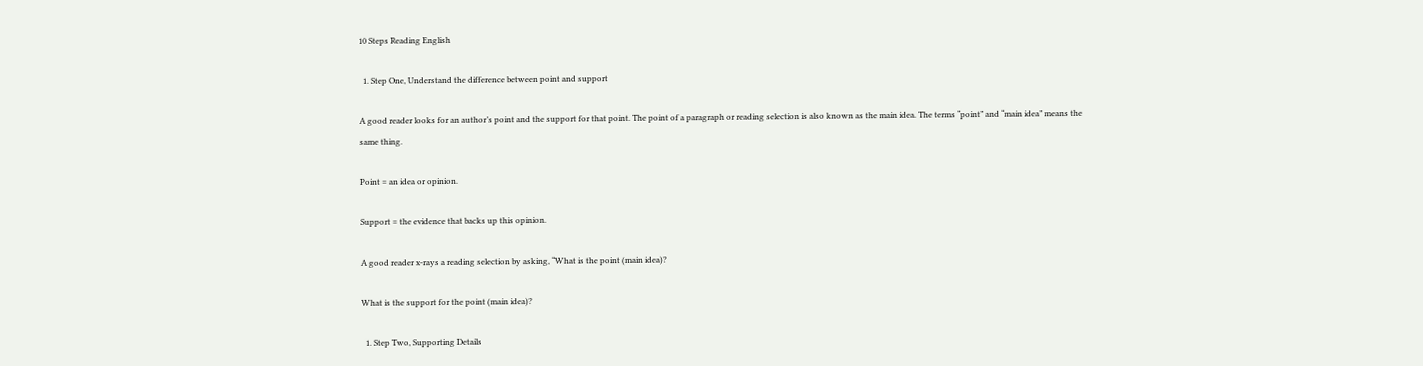10 Steps Reading English

  1. Step One, Understand the difference between point and support

A good reader looks for an author’s point and the support for that point. The point of a paragraph or reading selection is also known as the main idea. The terms “point” and “main idea” means the same thing.

Point = an idea or opinion.

Support = the evidence that backs up this opinion.

A good reader x-rays a reading selection by asking, “What is the point (main idea)?

What is the support for the point (main idea)?

  1. Step Two, Supporting Details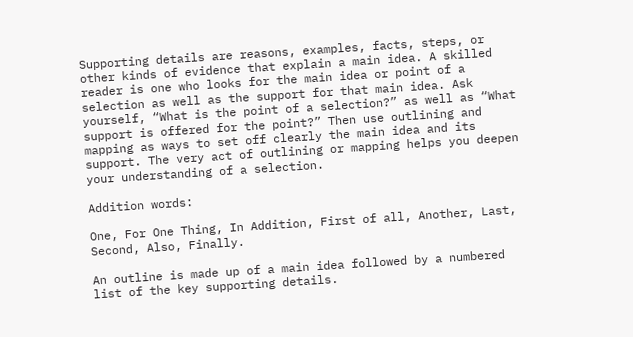Supporting details are reasons, examples, facts, steps, or other kinds of evidence that explain a main idea. A skilled reader is one who looks for the main idea or point of a selection as well as the support for that main idea. Ask yourself, “What is the point of a selection?” as well as “What support is offered for the point?” Then use outlining and mapping as ways to set off clearly the main idea and its support. The very act of outlining or mapping helps you deepen your understanding of a selection.

Addition words:

One, For One Thing, In Addition, First of all, Another, Last, Second, Also, Finally.

An outline is made up of a main idea followed by a numbered list of the key supporting details.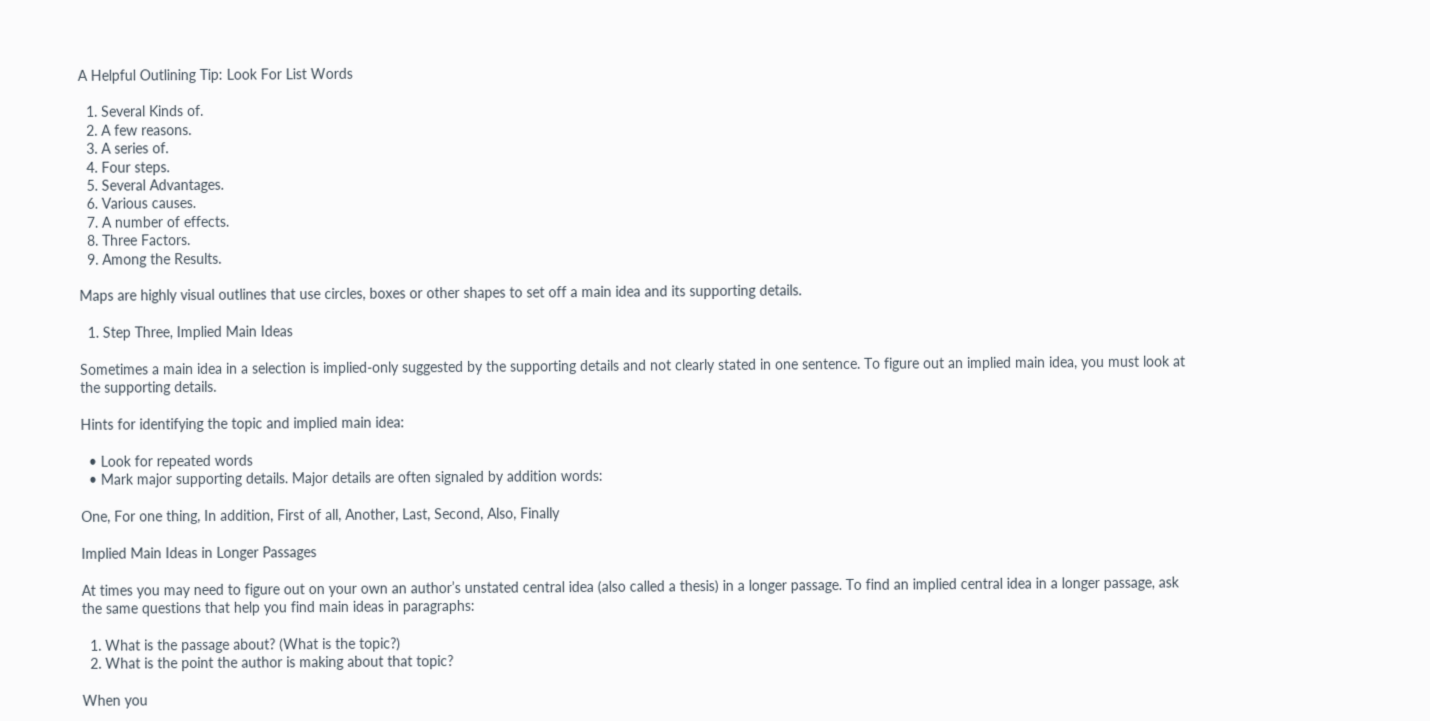A Helpful Outlining Tip: Look For List Words

  1. Several Kinds of.
  2. A few reasons.
  3. A series of.
  4. Four steps.
  5. Several Advantages.
  6. Various causes.
  7. A number of effects.
  8. Three Factors.
  9. Among the Results.

Maps are highly visual outlines that use circles, boxes or other shapes to set off a main idea and its supporting details.

  1. Step Three, Implied Main Ideas

Sometimes a main idea in a selection is implied-only suggested by the supporting details and not clearly stated in one sentence. To figure out an implied main idea, you must look at the supporting details.

Hints for identifying the topic and implied main idea:

  • Look for repeated words
  • Mark major supporting details. Major details are often signaled by addition words:

One, For one thing, In addition, First of all, Another, Last, Second, Also, Finally

Implied Main Ideas in Longer Passages

At times you may need to figure out on your own an author’s unstated central idea (also called a thesis) in a longer passage. To find an implied central idea in a longer passage, ask the same questions that help you find main ideas in paragraphs:

  1. What is the passage about? (What is the topic?)
  2. What is the point the author is making about that topic?

When you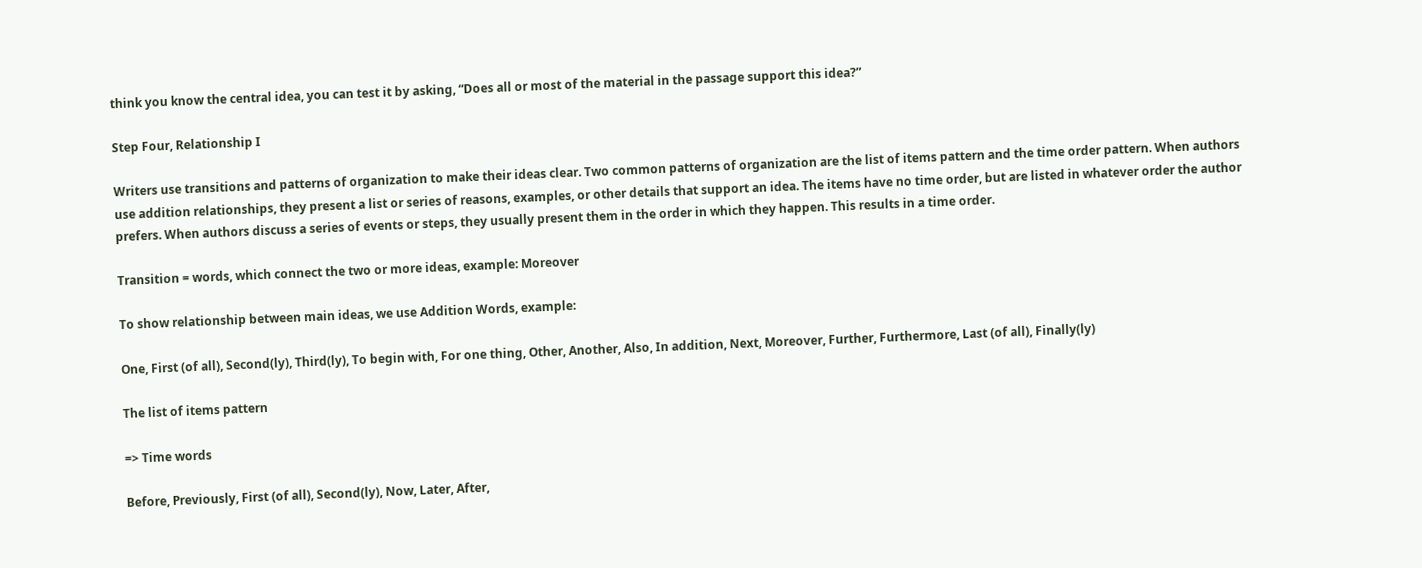think you know the central idea, you can test it by asking, “Does all or most of the material in the passage support this idea?”

Step Four, Relationship I

Writers use transitions and patterns of organization to make their ideas clear. Two common patterns of organization are the list of items pattern and the time order pattern. When authors use addition relationships, they present a list or series of reasons, examples, or other details that support an idea. The items have no time order, but are listed in whatever order the author prefers. When authors discuss a series of events or steps, they usually present them in the order in which they happen. This results in a time order.

Transition = words, which connect the two or more ideas, example: Moreover

To show relationship between main ideas, we use Addition Words, example:

One, First (of all), Second(ly), Third(ly), To begin with, For one thing, Other, Another, Also, In addition, Next, Moreover, Further, Furthermore, Last (of all), Finally(ly)

The list of items pattern

=> Time words

Before, Previously, First (of all), Second(ly), Now, Later, After,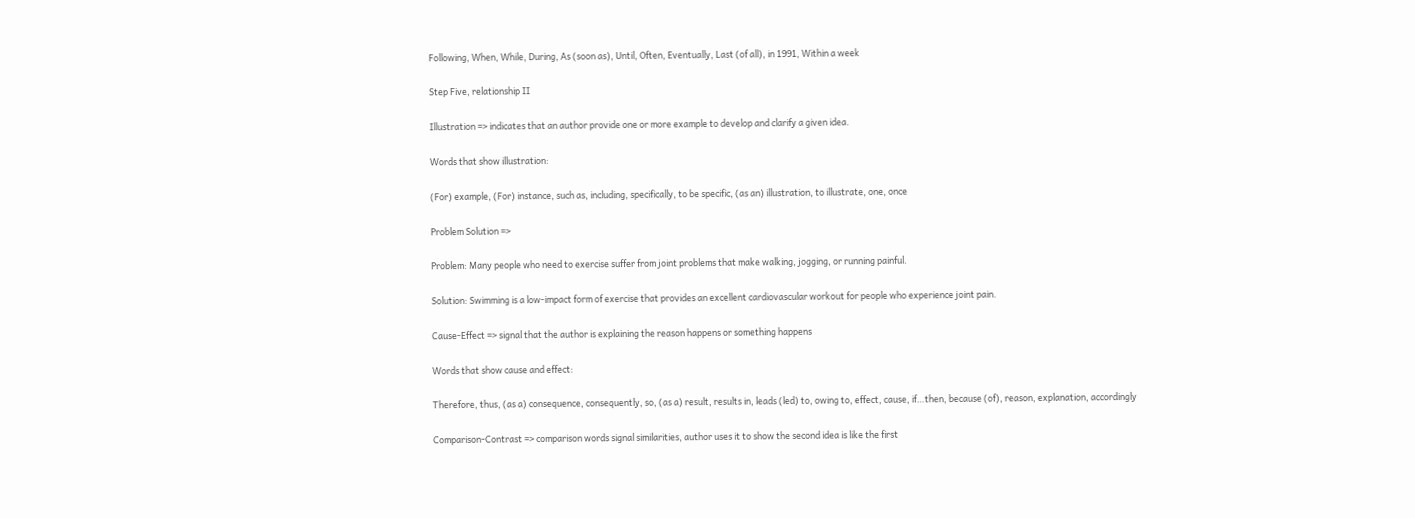Following, When, While, During, As (soon as), Until, Often, Eventually, Last (of all), in 1991, Within a week

Step Five, relationship II

Illustration => indicates that an author provide one or more example to develop and clarify a given idea.

Words that show illustration:

(For) example, (For) instance, such as, including, specifically, to be specific, (as an) illustration, to illustrate, one, once

Problem Solution =>

Problem: Many people who need to exercise suffer from joint problems that make walking, jogging, or running painful.

Solution: Swimming is a low-impact form of exercise that provides an excellent cardiovascular workout for people who experience joint pain.

Cause-Effect => signal that the author is explaining the reason happens or something happens

Words that show cause and effect:

Therefore, thus, (as a) consequence, consequently, so, (as a) result, results in, leads (led) to, owing to, effect, cause, if…then, because (of), reason, explanation, accordingly

Comparison-Contrast => comparison words signal similarities, author uses it to show the second idea is like the first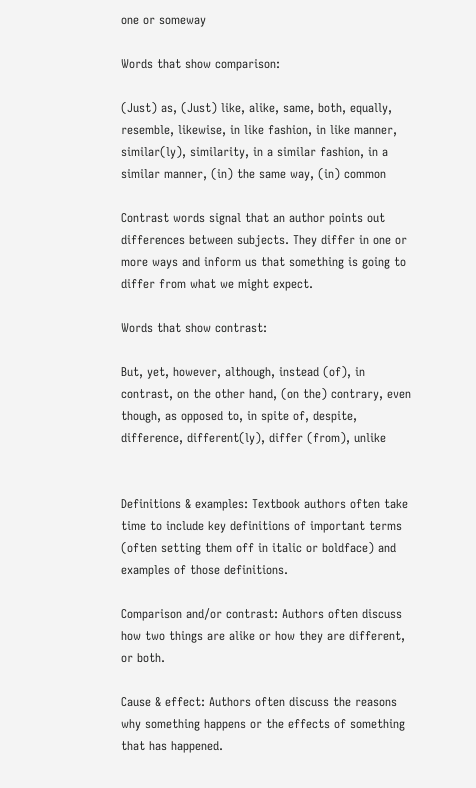one or someway

Words that show comparison:

(Just) as, (Just) like, alike, same, both, equally, resemble, likewise, in like fashion, in like manner, similar(ly), similarity, in a similar fashion, in a similar manner, (in) the same way, (in) common

Contrast words signal that an author points out differences between subjects. They differ in one or more ways and inform us that something is going to differ from what we might expect.

Words that show contrast:

But, yet, however, although, instead (of), in contrast, on the other hand, (on the) contrary, even though, as opposed to, in spite of, despite, difference, different(ly), differ (from), unlike


Definitions & examples: Textbook authors often take time to include key definitions of important terms (often setting them off in italic or boldface) and examples of those definitions.

Comparison and/or contrast: Authors often discuss how two things are alike or how they are different, or both.

Cause & effect: Authors often discuss the reasons why something happens or the effects of something that has happened.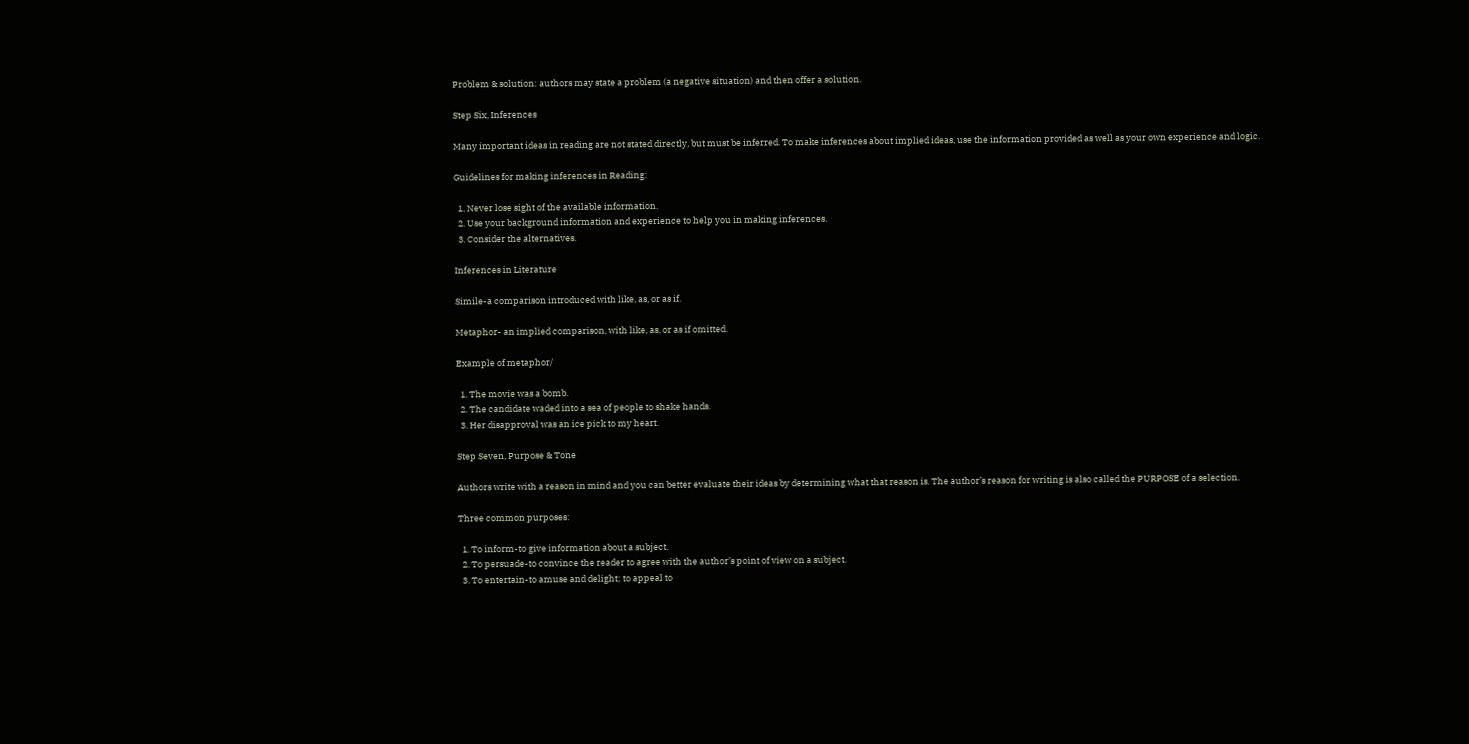Problem & solution: authors may state a problem (a negative situation) and then offer a solution.

Step Six, Inferences

Many important ideas in reading are not stated directly, but must be inferred. To make inferences about implied ideas, use the information provided as well as your own experience and logic.

Guidelines for making inferences in Reading:

  1. Never lose sight of the available information.
  2. Use your background information and experience to help you in making inferences.
  3. Consider the alternatives.

Inferences in Literature

Simile-a comparison introduced with like, as, or as if.

Metaphor- an implied comparison, with like, as, or as if omitted.

Example of metaphor/

  1. The movie was a bomb.
  2. The candidate waded into a sea of people to shake hands.
  3. Her disapproval was an ice pick to my heart.

Step Seven, Purpose & Tone

Authors write with a reason in mind and you can better evaluate their ideas by determining what that reason is. The author’s reason for writing is also called the PURPOSE of a selection.

Three common purposes:

  1. To inform-to give information about a subject.
  2. To persuade-to convince the reader to agree with the author’s point of view on a subject.
  3. To entertain-to amuse and delight; to appeal to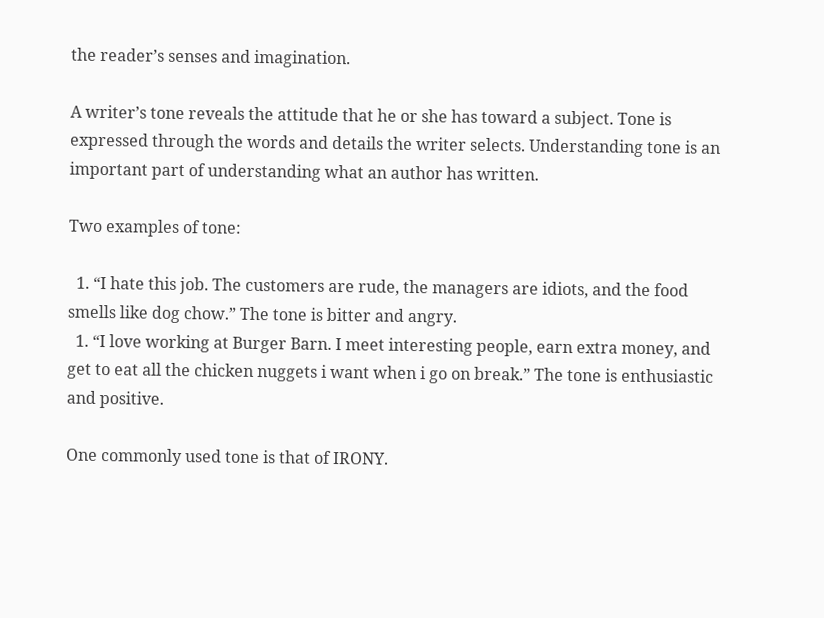the reader’s senses and imagination.

A writer’s tone reveals the attitude that he or she has toward a subject. Tone is expressed through the words and details the writer selects. Understanding tone is an important part of understanding what an author has written.

Two examples of tone:

  1. “I hate this job. The customers are rude, the managers are idiots, and the food smells like dog chow.” The tone is bitter and angry.
  1. “I love working at Burger Barn. I meet interesting people, earn extra money, and get to eat all the chicken nuggets i want when i go on break.” The tone is enthusiastic and positive.

One commonly used tone is that of IRONY.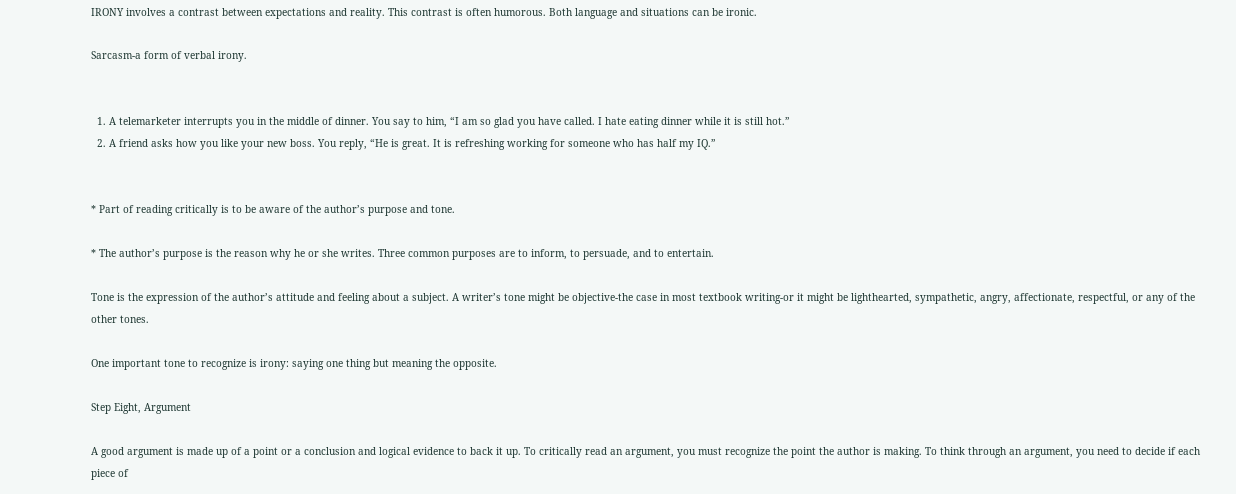IRONY involves a contrast between expectations and reality. This contrast is often humorous. Both language and situations can be ironic.

Sarcasm-a form of verbal irony.


  1. A telemarketer interrupts you in the middle of dinner. You say to him, “I am so glad you have called. I hate eating dinner while it is still hot.”
  2. A friend asks how you like your new boss. You reply, “He is great. It is refreshing working for someone who has half my IQ.”


* Part of reading critically is to be aware of the author’s purpose and tone.

* The author’s purpose is the reason why he or she writes. Three common purposes are to inform, to persuade, and to entertain.

Tone is the expression of the author’s attitude and feeling about a subject. A writer’s tone might be objective-the case in most textbook writing-or it might be lighthearted, sympathetic, angry, affectionate, respectful, or any of the other tones.

One important tone to recognize is irony: saying one thing but meaning the opposite.

Step Eight, Argument

A good argument is made up of a point or a conclusion and logical evidence to back it up. To critically read an argument, you must recognize the point the author is making. To think through an argument, you need to decide if each piece of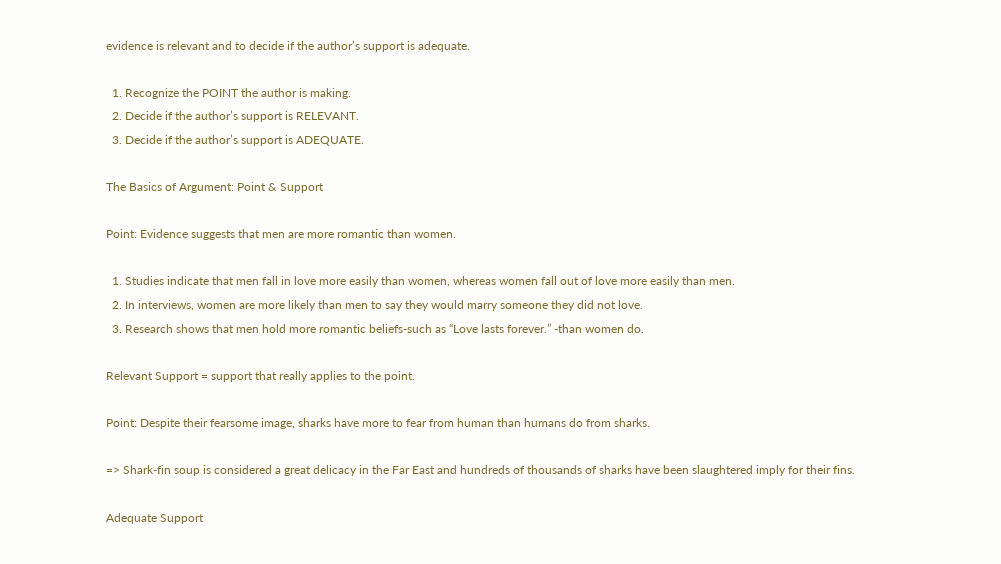evidence is relevant and to decide if the author’s support is adequate.

  1. Recognize the POINT the author is making.
  2. Decide if the author’s support is RELEVANT.
  3. Decide if the author’s support is ADEQUATE.

The Basics of Argument: Point & Support

Point: Evidence suggests that men are more romantic than women.

  1. Studies indicate that men fall in love more easily than women, whereas women fall out of love more easily than men.
  2. In interviews, women are more likely than men to say they would marry someone they did not love.
  3. Research shows that men hold more romantic beliefs-such as “Love lasts forever.” -than women do.

Relevant Support = support that really applies to the point.

Point: Despite their fearsome image, sharks have more to fear from human than humans do from sharks.

=> Shark-fin soup is considered a great delicacy in the Far East and hundreds of thousands of sharks have been slaughtered imply for their fins.

Adequate Support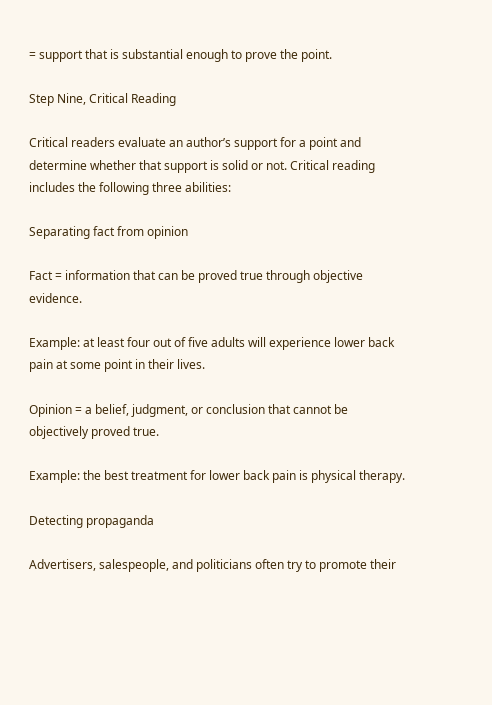= support that is substantial enough to prove the point.

Step Nine, Critical Reading

Critical readers evaluate an author’s support for a point and determine whether that support is solid or not. Critical reading includes the following three abilities:

Separating fact from opinion

Fact = information that can be proved true through objective evidence.

Example: at least four out of five adults will experience lower back pain at some point in their lives.

Opinion = a belief, judgment, or conclusion that cannot be objectively proved true.

Example: the best treatment for lower back pain is physical therapy.

Detecting propaganda

Advertisers, salespeople, and politicians often try to promote their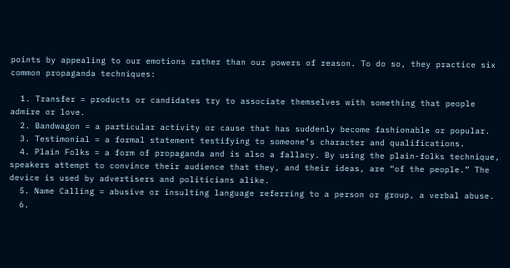points by appealing to our emotions rather than our powers of reason. To do so, they practice six common propaganda techniques:

  1. Transfer = products or candidates try to associate themselves with something that people admire or love.
  2. Bandwagon = a particular activity or cause that has suddenly become fashionable or popular.
  3. Testimonial = a formal statement testifying to someone’s character and qualifications.
  4. Plain Folks = a form of propaganda and is also a fallacy. By using the plain-folks technique, speakers attempt to convince their audience that they, and their ideas, are “of the people.” The device is used by advertisers and politicians alike.
  5. Name Calling = abusive or insulting language referring to a person or group, a verbal abuse.
  6.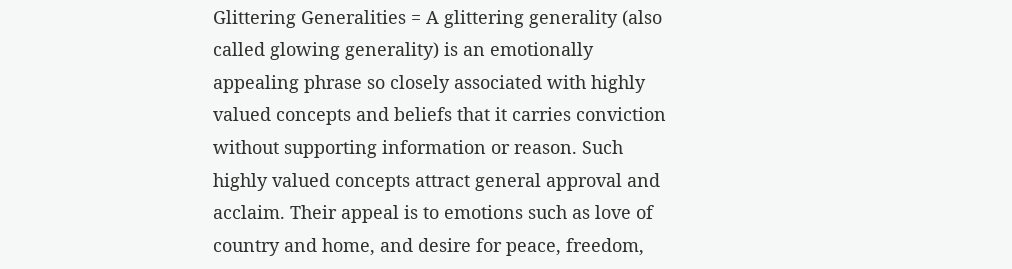Glittering Generalities = A glittering generality (also called glowing generality) is an emotionally appealing phrase so closely associated with highly valued concepts and beliefs that it carries conviction without supporting information or reason. Such highly valued concepts attract general approval and acclaim. Their appeal is to emotions such as love of country and home, and desire for peace, freedom,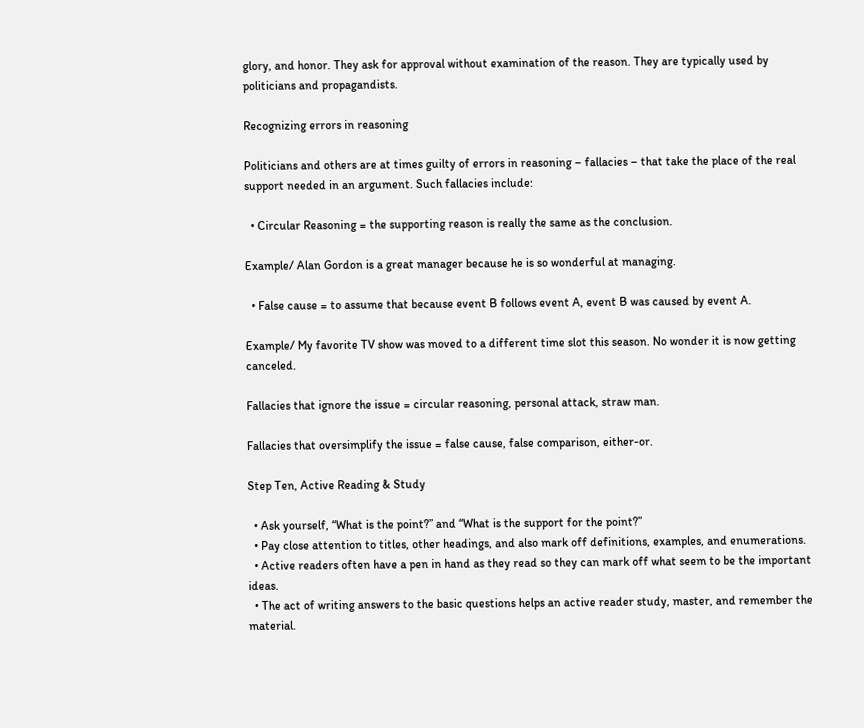glory, and honor. They ask for approval without examination of the reason. They are typically used by politicians and propagandists.

Recognizing errors in reasoning

Politicians and others are at times guilty of errors in reasoning – fallacies – that take the place of the real support needed in an argument. Such fallacies include:

  • Circular Reasoning = the supporting reason is really the same as the conclusion.

Example/ Alan Gordon is a great manager because he is so wonderful at managing.

  • False cause = to assume that because event B follows event A, event B was caused by event A.

Example/ My favorite TV show was moved to a different time slot this season. No wonder it is now getting canceled.

Fallacies that ignore the issue = circular reasoning, personal attack, straw man.

Fallacies that oversimplify the issue = false cause, false comparison, either-or.

Step Ten, Active Reading & Study

  • Ask yourself, “What is the point?” and “What is the support for the point?”
  • Pay close attention to titles, other headings, and also mark off definitions, examples, and enumerations.
  • Active readers often have a pen in hand as they read so they can mark off what seem to be the important ideas.
  • The act of writing answers to the basic questions helps an active reader study, master, and remember the material.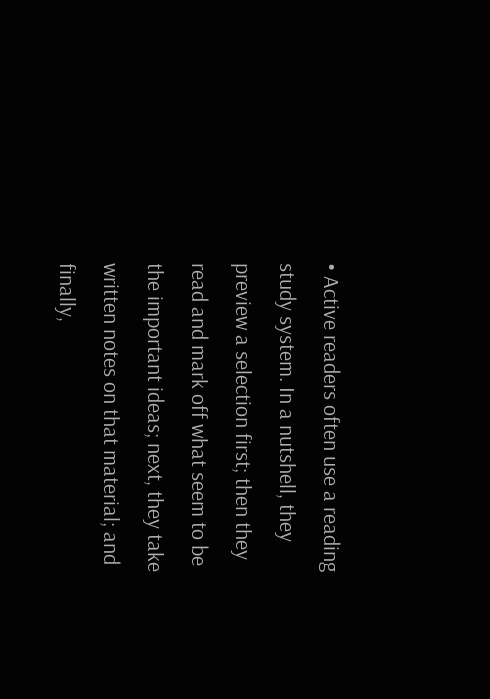• Active readers often use a reading study system. In a nutshell, they preview a selection first; then they read and mark off what seem to be the important ideas; next, they take written notes on that material; and finally,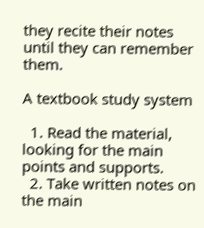they recite their notes until they can remember them.

A textbook study system

  1. Read the material, looking for the main points and supports.
  2. Take written notes on the main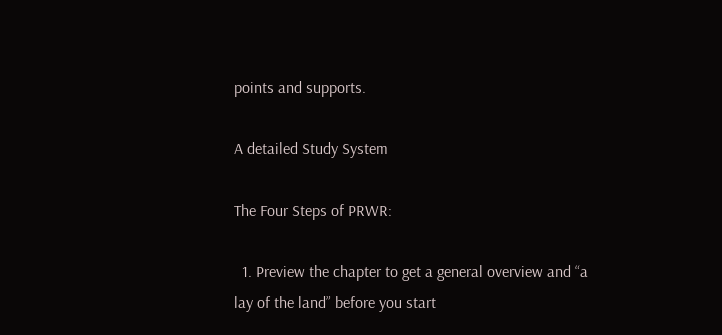points and supports.

A detailed Study System

The Four Steps of PRWR:

  1. Preview the chapter to get a general overview and “a lay of the land” before you start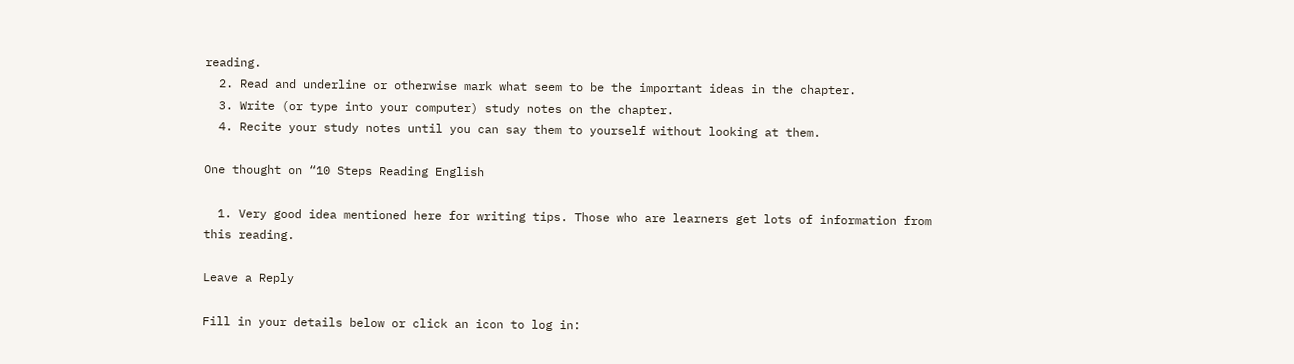reading.
  2. Read and underline or otherwise mark what seem to be the important ideas in the chapter.
  3. Write (or type into your computer) study notes on the chapter.
  4. Recite your study notes until you can say them to yourself without looking at them.

One thought on “10 Steps Reading English

  1. Very good idea mentioned here for writing tips. Those who are learners get lots of information from this reading.

Leave a Reply

Fill in your details below or click an icon to log in: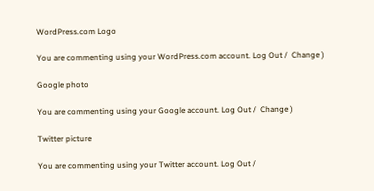WordPress.com Logo

You are commenting using your WordPress.com account. Log Out /  Change )

Google photo

You are commenting using your Google account. Log Out /  Change )

Twitter picture

You are commenting using your Twitter account. Log Out /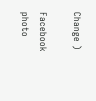Change )

Facebook photo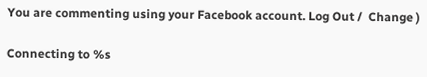You are commenting using your Facebook account. Log Out /  Change )

Connecting to %s